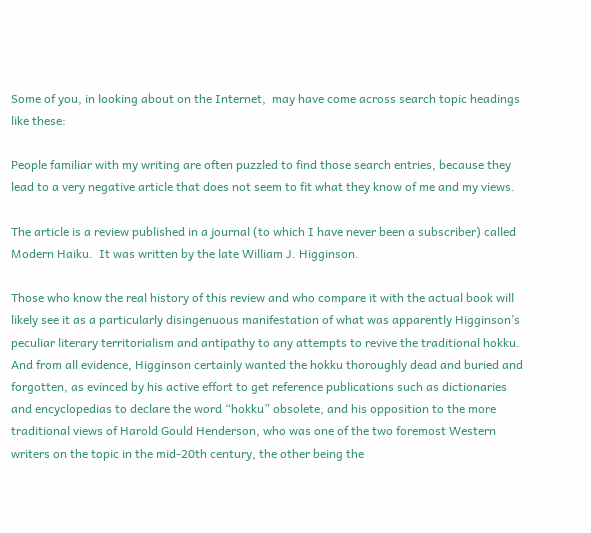Some of you, in looking about on the Internet,  may have come across search topic headings like these:

People familiar with my writing are often puzzled to find those search entries, because they lead to a very negative article that does not seem to fit what they know of me and my views.

The article is a review published in a journal (to which I have never been a subscriber) called Modern Haiku.  It was written by the late William J. Higginson.

Those who know the real history of this review and who compare it with the actual book will likely see it as a particularly disingenuous manifestation of what was apparently Higginson’s peculiar literary territorialism and antipathy to any attempts to revive the traditional hokku.  And from all evidence, Higginson certainly wanted the hokku thoroughly dead and buried and forgotten, as evinced by his active effort to get reference publications such as dictionaries and encyclopedias to declare the word “hokku” obsolete, and his opposition to the more traditional views of Harold Gould Henderson, who was one of the two foremost Western writers on the topic in the mid-20th century, the other being the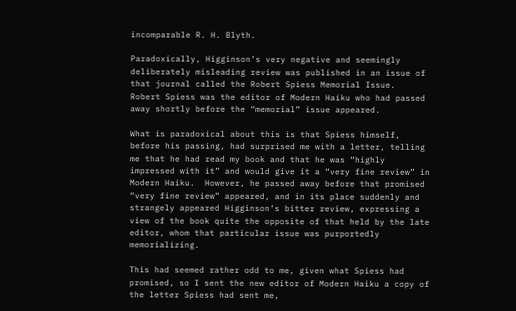incomparable R. H. Blyth.

Paradoxically, Higginson’s very negative and seemingly deliberately misleading review was published in an issue of that journal called the Robert Spiess Memorial Issue.  Robert Spiess was the editor of Modern Haiku who had passed away shortly before the “memorial” issue appeared.

What is paradoxical about this is that Spiess himself, before his passing, had surprised me with a letter, telling me that he had read my book and that he was “highly impressed with it” and would give it a “very fine review” in Modern Haiku.  However, he passed away before that promised “very fine review” appeared, and in its place suddenly and strangely appeared Higginson’s bitter review, expressing a view of the book quite the opposite of that held by the late editor, whom that particular issue was purportedly memorializing.

This had seemed rather odd to me, given what Spiess had promised, so I sent the new editor of Modern Haiku a copy of the letter Spiess had sent me,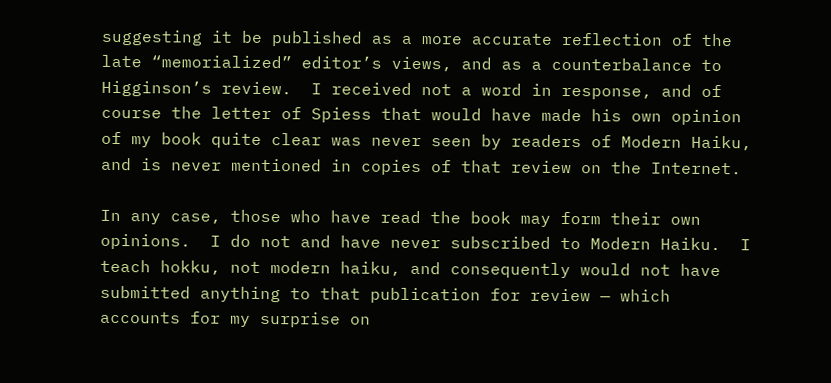suggesting it be published as a more accurate reflection of the late “memorialized” editor’s views, and as a counterbalance to Higginson’s review.  I received not a word in response, and of course the letter of Spiess that would have made his own opinion of my book quite clear was never seen by readers of Modern Haiku, and is never mentioned in copies of that review on the Internet.

In any case, those who have read the book may form their own opinions.  I do not and have never subscribed to Modern Haiku.  I teach hokku, not modern haiku, and consequently would not have submitted anything to that publication for review — which accounts for my surprise on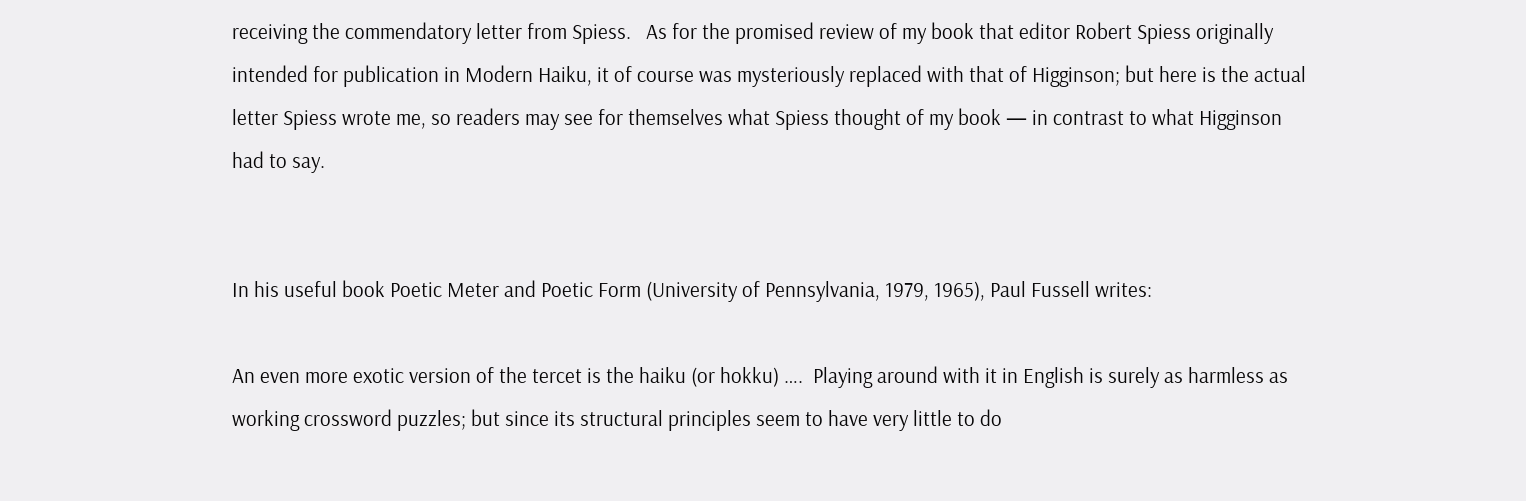receiving the commendatory letter from Spiess.   As for the promised review of my book that editor Robert Spiess originally intended for publication in Modern Haiku, it of course was mysteriously replaced with that of Higginson; but here is the actual letter Spiess wrote me, so readers may see for themselves what Spiess thought of my book — in contrast to what Higginson had to say.


In his useful book Poetic Meter and Poetic Form (University of Pennsylvania, 1979, 1965), Paul Fussell writes:

An even more exotic version of the tercet is the haiku (or hokku) ….  Playing around with it in English is surely as harmless as working crossword puzzles; but since its structural principles seem to have very little to do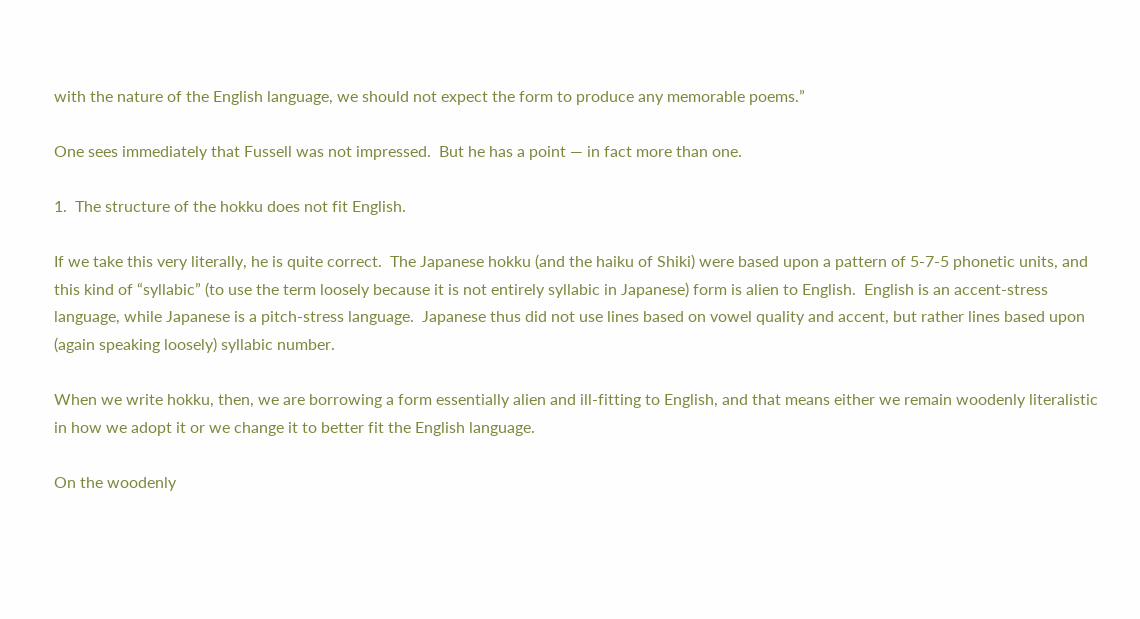with the nature of the English language, we should not expect the form to produce any memorable poems.”

One sees immediately that Fussell was not impressed.  But he has a point — in fact more than one.

1.  The structure of the hokku does not fit English.

If we take this very literally, he is quite correct.  The Japanese hokku (and the haiku of Shiki) were based upon a pattern of 5-7-5 phonetic units, and this kind of “syllabic” (to use the term loosely because it is not entirely syllabic in Japanese) form is alien to English.  English is an accent-stress language, while Japanese is a pitch-stress language.  Japanese thus did not use lines based on vowel quality and accent, but rather lines based upon (again speaking loosely) syllabic number.

When we write hokku, then, we are borrowing a form essentially alien and ill-fitting to English, and that means either we remain woodenly literalistic in how we adopt it or we change it to better fit the English language.

On the woodenly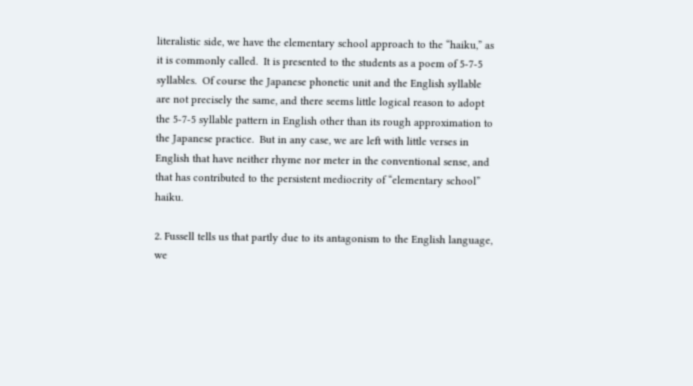literalistic side, we have the elementary school approach to the “haiku,” as it is commonly called.  It is presented to the students as a poem of 5-7-5 syllables.  Of course the Japanese phonetic unit and the English syllable are not precisely the same, and there seems little logical reason to adopt the 5-7-5 syllable pattern in English other than its rough approximation to the Japanese practice.  But in any case, we are left with little verses in English that have neither rhyme nor meter in the conventional sense, and that has contributed to the persistent mediocrity of “elementary school” haiku.

2. Fussell tells us that partly due to its antagonism to the English language, we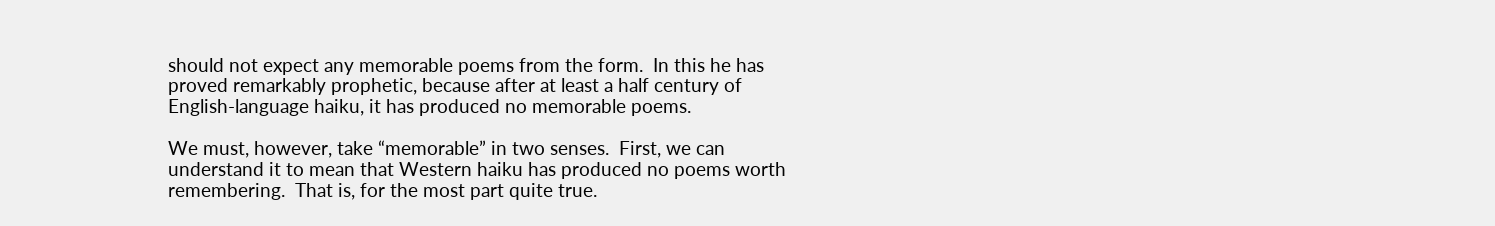should not expect any memorable poems from the form.  In this he has proved remarkably prophetic, because after at least a half century of English-language haiku, it has produced no memorable poems.

We must, however, take “memorable” in two senses.  First, we can understand it to mean that Western haiku has produced no poems worth remembering.  That is, for the most part quite true.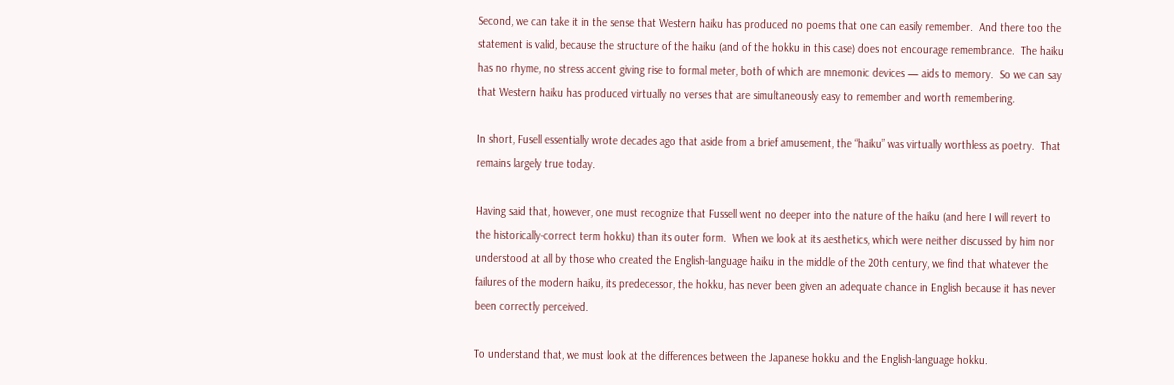Second, we can take it in the sense that Western haiku has produced no poems that one can easily remember.  And there too the statement is valid, because the structure of the haiku (and of the hokku in this case) does not encourage remembrance.  The haiku has no rhyme, no stress accent giving rise to formal meter, both of which are mnemonic devices — aids to memory.  So we can say that Western haiku has produced virtually no verses that are simultaneously easy to remember and worth remembering.

In short, Fusell essentially wrote decades ago that aside from a brief amusement, the “haiku” was virtually worthless as poetry.  That remains largely true today.

Having said that, however, one must recognize that Fussell went no deeper into the nature of the haiku (and here I will revert to the historically-correct term hokku) than its outer form.  When we look at its aesthetics, which were neither discussed by him nor understood at all by those who created the English-language haiku in the middle of the 20th century, we find that whatever the failures of the modern haiku, its predecessor, the hokku, has never been given an adequate chance in English because it has never been correctly perceived.

To understand that, we must look at the differences between the Japanese hokku and the English-language hokku.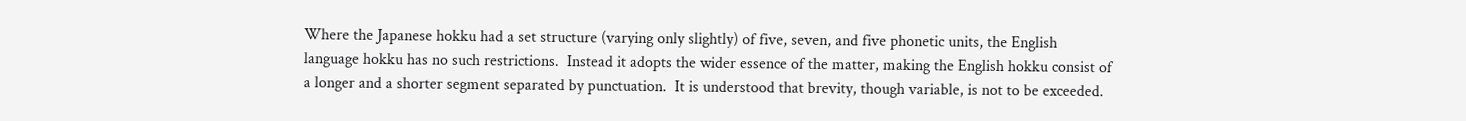Where the Japanese hokku had a set structure (varying only slightly) of five, seven, and five phonetic units, the English language hokku has no such restrictions.  Instead it adopts the wider essence of the matter, making the English hokku consist of a longer and a shorter segment separated by punctuation.  It is understood that brevity, though variable, is not to be exceeded.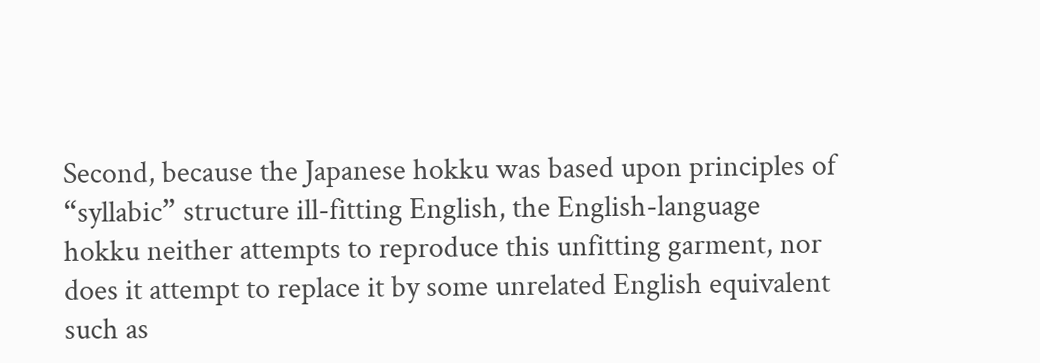Second, because the Japanese hokku was based upon principles of “syllabic” structure ill-fitting English, the English-language hokku neither attempts to reproduce this unfitting garment, nor does it attempt to replace it by some unrelated English equivalent such as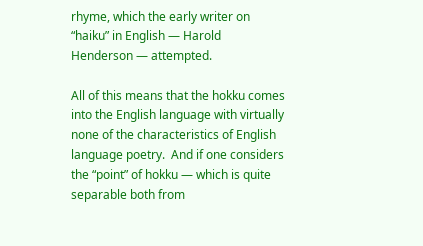rhyme, which the early writer on “haiku” in English — Harold Henderson — attempted.

All of this means that the hokku comes into the English language with virtually none of the characteristics of English language poetry.  And if one considers the “point” of hokku — which is quite separable both from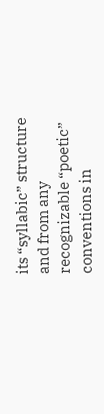its “syllabic” structure and from any recognizable “poetic” conventions in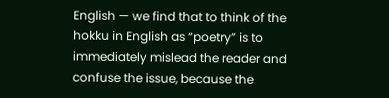English — we find that to think of the hokku in English as “poetry” is to immediately mislead the reader and confuse the issue, because the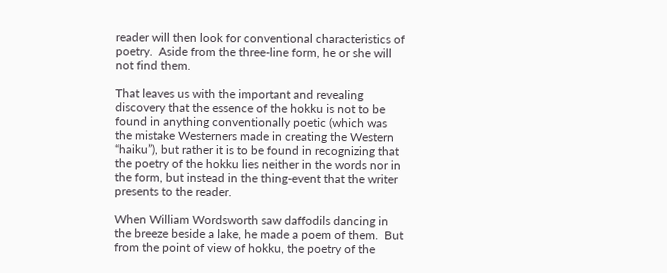reader will then look for conventional characteristics of poetry.  Aside from the three-line form, he or she will not find them.

That leaves us with the important and revealing discovery that the essence of the hokku is not to be found in anything conventionally poetic (which was the mistake Westerners made in creating the Western “haiku”), but rather it is to be found in recognizing that the poetry of the hokku lies neither in the words nor in the form, but instead in the thing-event that the writer presents to the reader.

When William Wordsworth saw daffodils dancing in the breeze beside a lake, he made a poem of them.  But from the point of view of hokku, the poetry of the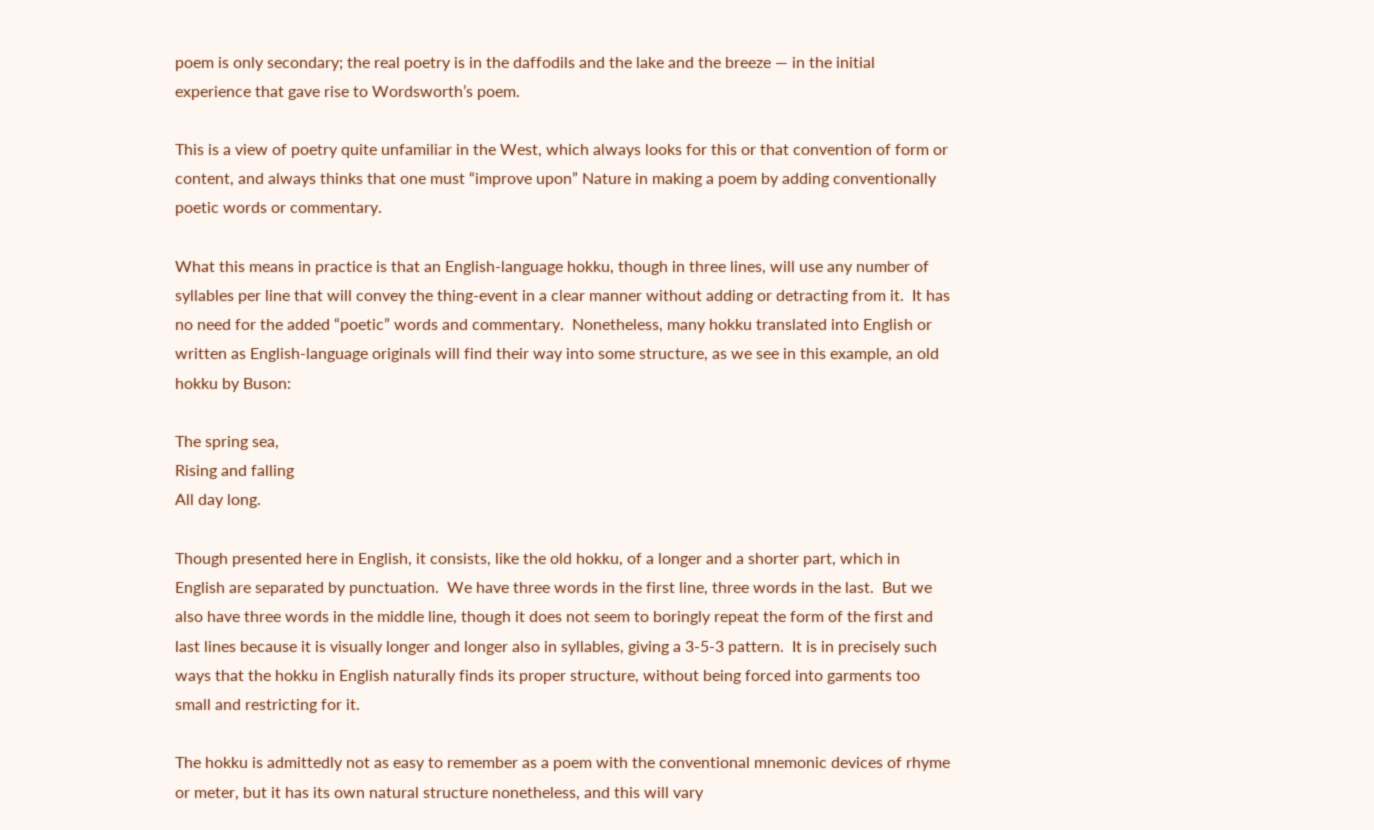poem is only secondary; the real poetry is in the daffodils and the lake and the breeze — in the initial experience that gave rise to Wordsworth’s poem.

This is a view of poetry quite unfamiliar in the West, which always looks for this or that convention of form or content, and always thinks that one must “improve upon” Nature in making a poem by adding conventionally poetic words or commentary.

What this means in practice is that an English-language hokku, though in three lines, will use any number of syllables per line that will convey the thing-event in a clear manner without adding or detracting from it.  It has no need for the added “poetic” words and commentary.  Nonetheless, many hokku translated into English or written as English-language originals will find their way into some structure, as we see in this example, an old hokku by Buson:

The spring sea,
Rising and falling
All day long.

Though presented here in English, it consists, like the old hokku, of a longer and a shorter part, which in English are separated by punctuation.  We have three words in the first line, three words in the last.  But we also have three words in the middle line, though it does not seem to boringly repeat the form of the first and last lines because it is visually longer and longer also in syllables, giving a 3-5-3 pattern.  It is in precisely such ways that the hokku in English naturally finds its proper structure, without being forced into garments too small and restricting for it.

The hokku is admittedly not as easy to remember as a poem with the conventional mnemonic devices of rhyme or meter, but it has its own natural structure nonetheless, and this will vary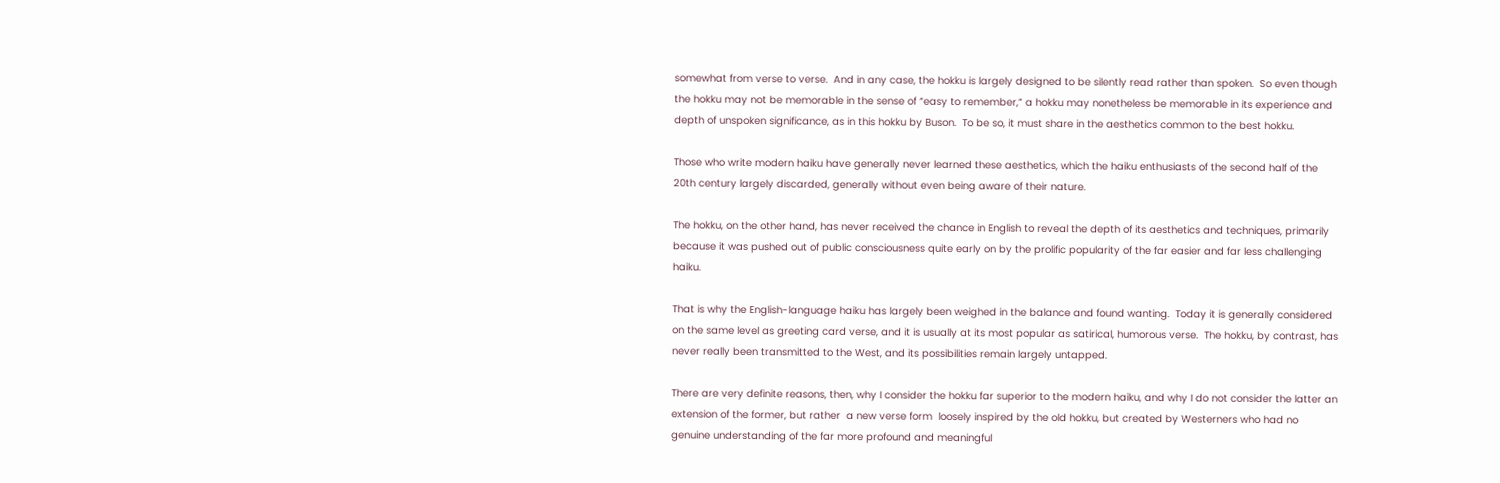somewhat from verse to verse.  And in any case, the hokku is largely designed to be silently read rather than spoken.  So even though the hokku may not be memorable in the sense of “easy to remember,” a hokku may nonetheless be memorable in its experience and depth of unspoken significance, as in this hokku by Buson.  To be so, it must share in the aesthetics common to the best hokku.

Those who write modern haiku have generally never learned these aesthetics, which the haiku enthusiasts of the second half of the 20th century largely discarded, generally without even being aware of their nature.

The hokku, on the other hand, has never received the chance in English to reveal the depth of its aesthetics and techniques, primarily because it was pushed out of public consciousness quite early on by the prolific popularity of the far easier and far less challenging haiku.

That is why the English-language haiku has largely been weighed in the balance and found wanting.  Today it is generally considered on the same level as greeting card verse, and it is usually at its most popular as satirical, humorous verse.  The hokku, by contrast, has never really been transmitted to the West, and its possibilities remain largely untapped.

There are very definite reasons, then, why I consider the hokku far superior to the modern haiku, and why I do not consider the latter an extension of the former, but rather  a new verse form  loosely inspired by the old hokku, but created by Westerners who had no genuine understanding of the far more profound and meaningful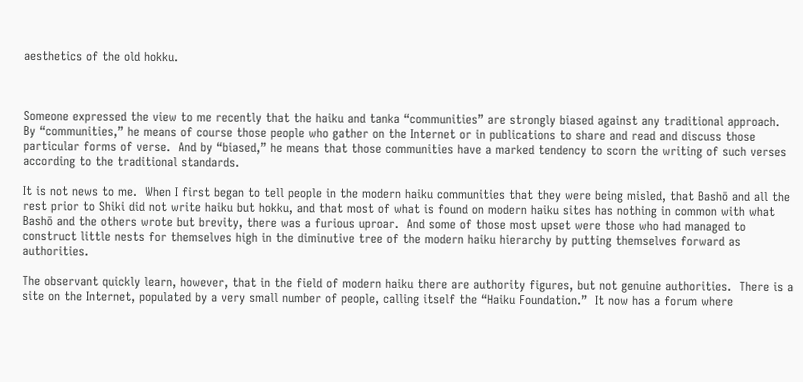aesthetics of the old hokku.



Someone expressed the view to me recently that the haiku and tanka “communities” are strongly biased against any traditional approach.  By “communities,” he means of course those people who gather on the Internet or in publications to share and read and discuss those particular forms of verse.  And by “biased,” he means that those communities have a marked tendency to scorn the writing of such verses according to the traditional standards.

It is not news to me.  When I first began to tell people in the modern haiku communities that they were being misled, that Bashō and all the rest prior to Shiki did not write haiku but hokku, and that most of what is found on modern haiku sites has nothing in common with what Bashō and the others wrote but brevity, there was a furious uproar.  And some of those most upset were those who had managed to construct little nests for themselves high in the diminutive tree of the modern haiku hierarchy by putting themselves forward as authorities.

The observant quickly learn, however, that in the field of modern haiku there are authority figures, but not genuine authorities.  There is a site on the Internet, populated by a very small number of people, calling itself the “Haiku Foundation.”  It now has a forum where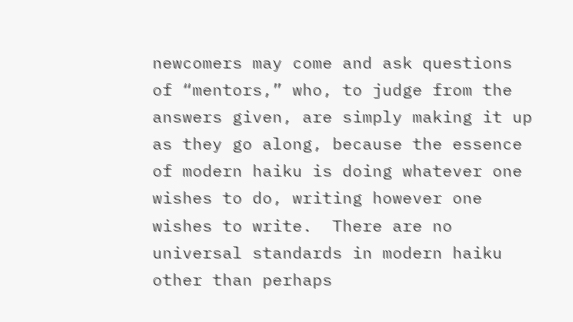newcomers may come and ask questions of “mentors,” who, to judge from the answers given, are simply making it up as they go along, because the essence of modern haiku is doing whatever one wishes to do, writing however one wishes to write.  There are no universal standards in modern haiku other than perhaps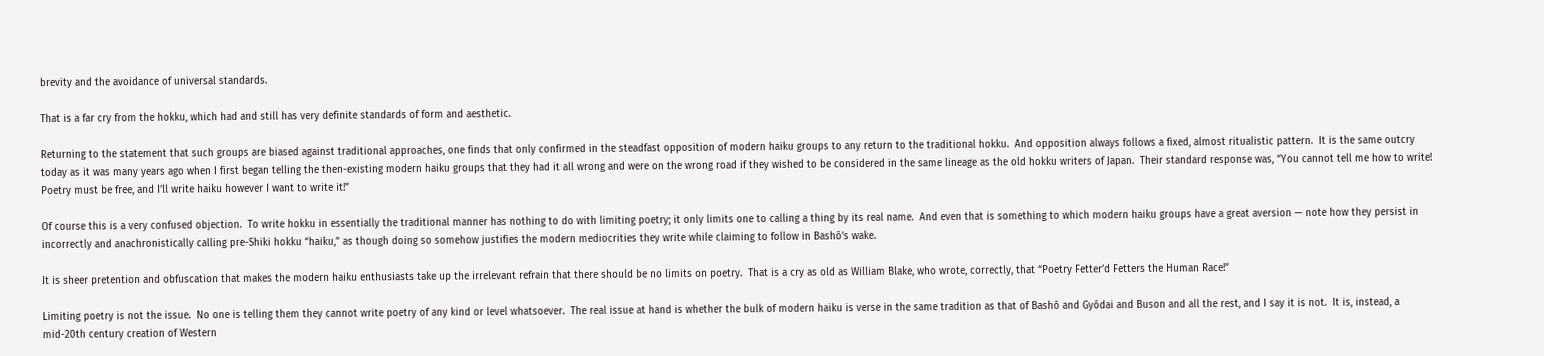brevity and the avoidance of universal standards.

That is a far cry from the hokku, which had and still has very definite standards of form and aesthetic.

Returning to the statement that such groups are biased against traditional approaches, one finds that only confirmed in the steadfast opposition of modern haiku groups to any return to the traditional hokku.  And opposition always follows a fixed, almost ritualistic pattern.  It is the same outcry today as it was many years ago when I first began telling the then-existing modern haiku groups that they had it all wrong and were on the wrong road if they wished to be considered in the same lineage as the old hokku writers of Japan.  Their standard response was, “You cannot tell me how to write!  Poetry must be free, and I’ll write haiku however I want to write it!”

Of course this is a very confused objection.  To write hokku in essentially the traditional manner has nothing to do with limiting poetry; it only limits one to calling a thing by its real name.  And even that is something to which modern haiku groups have a great aversion — note how they persist in incorrectly and anachronistically calling pre-Shiki hokku “haiku,” as though doing so somehow justifies the modern mediocrities they write while claiming to follow in Bashō’s wake.

It is sheer pretention and obfuscation that makes the modern haiku enthusiasts take up the irrelevant refrain that there should be no limits on poetry.  That is a cry as old as William Blake, who wrote, correctly, that “Poetry Fetter’d Fetters the Human Race!”

Limiting poetry is not the issue.  No one is telling them they cannot write poetry of any kind or level whatsoever.  The real issue at hand is whether the bulk of modern haiku is verse in the same tradition as that of Bashō and Gyōdai and Buson and all the rest, and I say it is not.  It is, instead, a mid-20th century creation of Western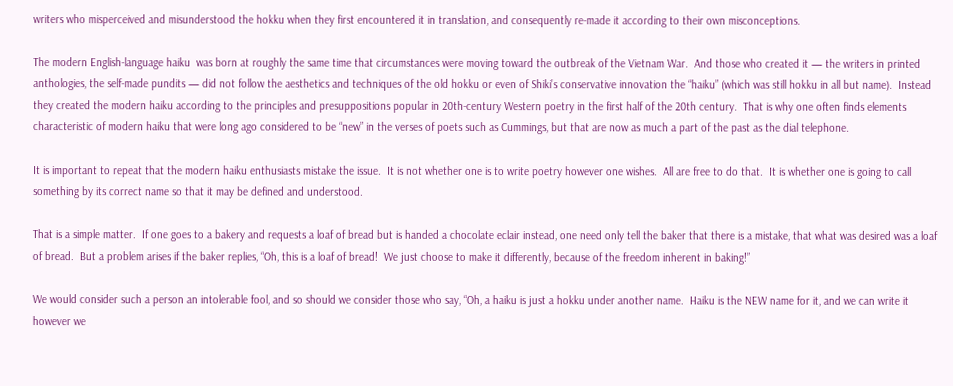writers who misperceived and misunderstood the hokku when they first encountered it in translation, and consequently re-made it according to their own misconceptions.

The modern English-language haiku  was born at roughly the same time that circumstances were moving toward the outbreak of the Vietnam War.  And those who created it — the writers in printed anthologies, the self-made pundits — did not follow the aesthetics and techniques of the old hokku or even of Shiki’s conservative innovation the “haiku” (which was still hokku in all but name).  Instead they created the modern haiku according to the principles and presuppositions popular in 20th-century Western poetry in the first half of the 20th century.  That is why one often finds elements characteristic of modern haiku that were long ago considered to be “new” in the verses of poets such as Cummings, but that are now as much a part of the past as the dial telephone.

It is important to repeat that the modern haiku enthusiasts mistake the issue.  It is not whether one is to write poetry however one wishes.  All are free to do that.  It is whether one is going to call something by its correct name so that it may be defined and understood.

That is a simple matter.  If one goes to a bakery and requests a loaf of bread but is handed a chocolate eclair instead, one need only tell the baker that there is a mistake, that what was desired was a loaf of bread.  But a problem arises if the baker replies, “Oh, this is a loaf of bread!  We just choose to make it differently, because of the freedom inherent in baking!”

We would consider such a person an intolerable fool, and so should we consider those who say, “Oh, a haiku is just a hokku under another name.  Haiku is the NEW name for it, and we can write it however we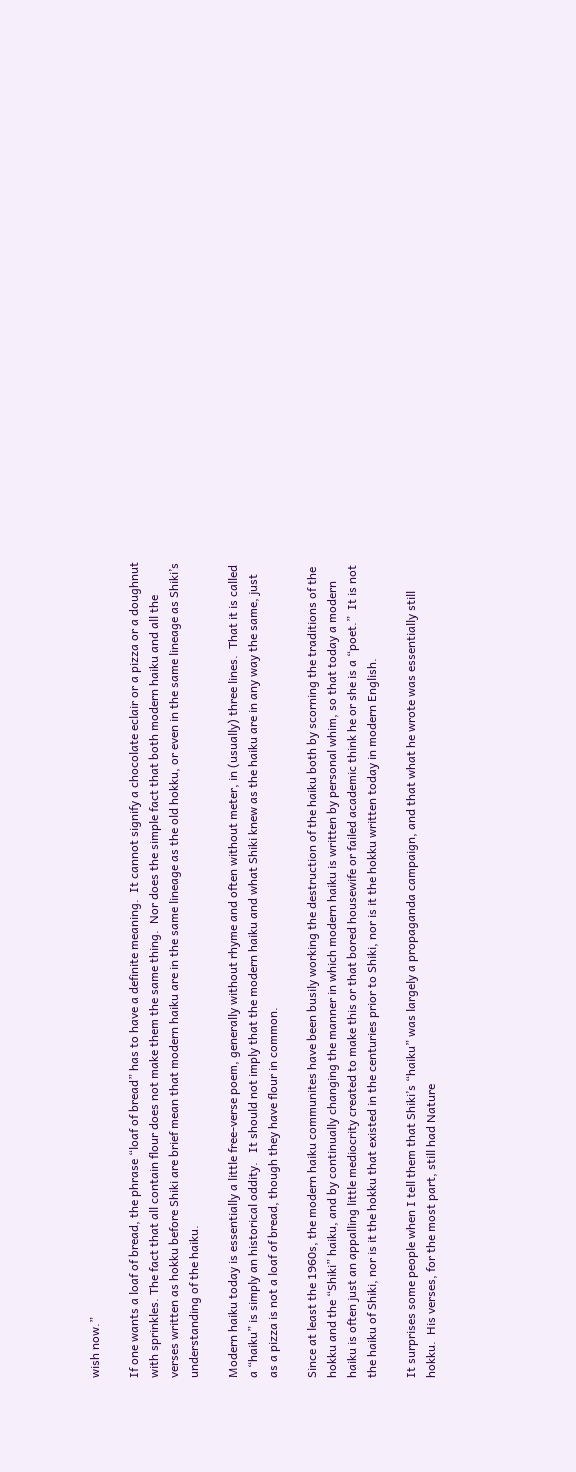wish now.”

If one wants a loaf of bread, the phrase “loaf of bread” has to have a definite meaning.  It cannot signify a chocolate eclair or a pizza or a doughnut with sprinkles. The fact that all contain flour does not make them the same thing.  Nor does the simple fact that both modern haiku and all the verses written as hokku before Shiki are brief mean that modern haiku are in the same lineage as the old hokku, or even in the same lineage as Shiki’s understanding of the haiku.

Modern haiku today is essentially a little free-verse poem, generally without rhyme and often without meter, in (usually) three lines.  That it is called a “haiku” is simply an historical oddity.   It should not imply that the modern haiku and what Shiki knew as the haiku are in any way the same, just as a pizza is not a loaf of bread, though they have flour in common.

Since at least the 1960s, the modern haiku communites have been busily working the destruction of the haiku both by scorning the traditions of the hokku and the “Shiki” haiku, and by continually changing the manner in which modern haiku is written by personal whim, so that today a modern haiku is often just an appalling little mediocrity created to make this or that bored housewife or failed academic think he or she is a “poet.”  It is not the haiku of Shiki, nor is it the hokku that existed in the centuries prior to Shiki, nor is it the hokku written today in modern English.

It surprises some people when I tell them that Shiki’s “haiku” was largely a propaganda campaign, and that what he wrote was essentially still hokku.  His verses, for the most part, still had Nature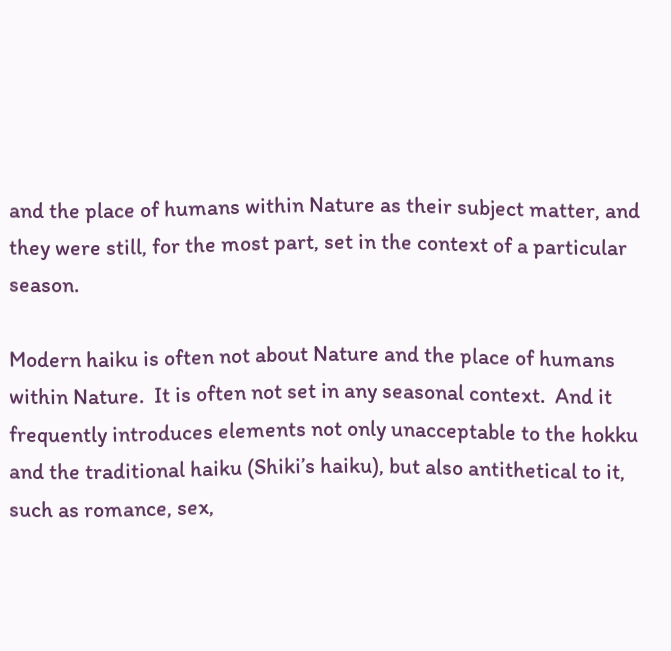and the place of humans within Nature as their subject matter, and they were still, for the most part, set in the context of a particular season.

Modern haiku is often not about Nature and the place of humans within Nature.  It is often not set in any seasonal context.  And it frequently introduces elements not only unacceptable to the hokku and the traditional haiku (Shiki’s haiku), but also antithetical to it, such as romance, sex,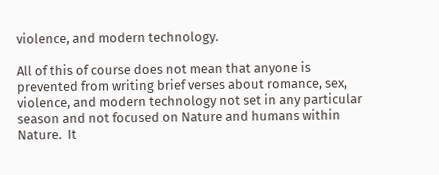violence, and modern technology.

All of this of course does not mean that anyone is prevented from writing brief verses about romance, sex, violence, and modern technology not set in any particular season and not focused on Nature and humans within Nature.  It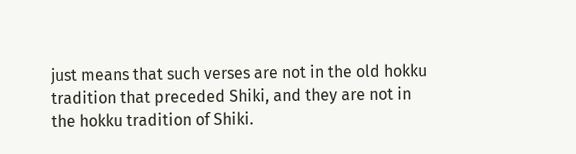just means that such verses are not in the old hokku tradition that preceded Shiki, and they are not in the hokku tradition of Shiki.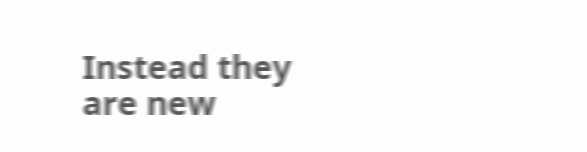Instead they are new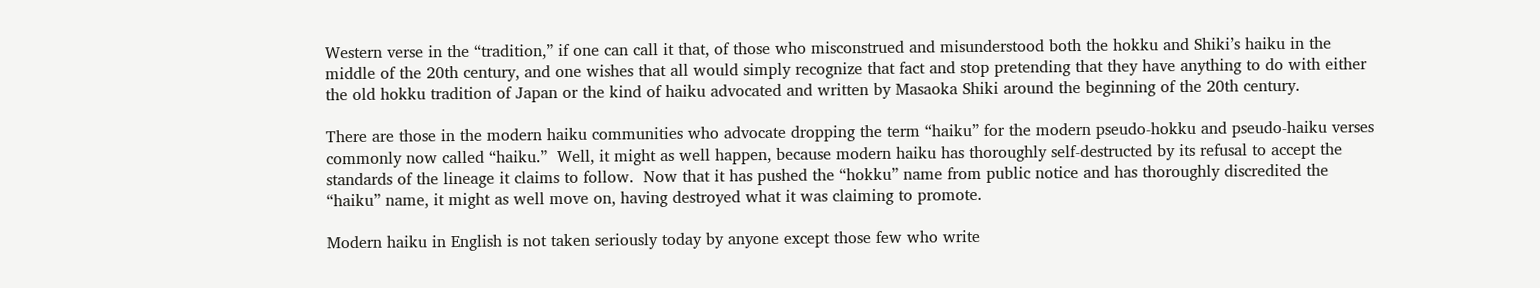Western verse in the “tradition,” if one can call it that, of those who misconstrued and misunderstood both the hokku and Shiki’s haiku in the middle of the 20th century, and one wishes that all would simply recognize that fact and stop pretending that they have anything to do with either the old hokku tradition of Japan or the kind of haiku advocated and written by Masaoka Shiki around the beginning of the 20th century.

There are those in the modern haiku communities who advocate dropping the term “haiku” for the modern pseudo-hokku and pseudo-haiku verses commonly now called “haiku.”  Well, it might as well happen, because modern haiku has thoroughly self-destructed by its refusal to accept the standards of the lineage it claims to follow.  Now that it has pushed the “hokku” name from public notice and has thoroughly discredited the “haiku” name, it might as well move on, having destroyed what it was claiming to promote.

Modern haiku in English is not taken seriously today by anyone except those few who write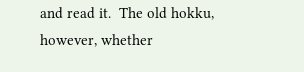and read it.  The old hokku, however, whether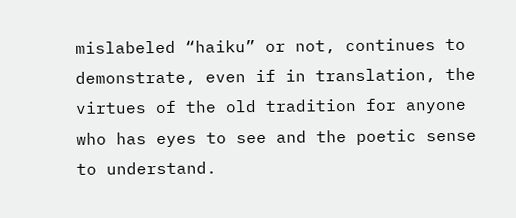mislabeled “haiku” or not, continues to demonstrate, even if in translation, the virtues of the old tradition for anyone who has eyes to see and the poetic sense to understand.